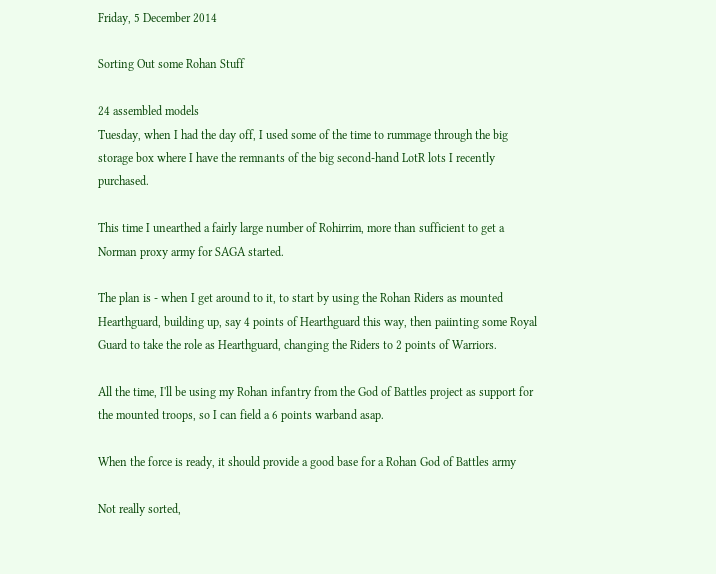Friday, 5 December 2014

Sorting Out some Rohan Stuff

24 assembled models
Tuesday, when I had the day off, I used some of the time to rummage through the big storage box where I have the remnants of the big second-hand LotR lots I recently purchased.

This time I unearthed a fairly large number of Rohirrim, more than sufficient to get a Norman proxy army for SAGA started.

The plan is - when I get around to it, to start by using the Rohan Riders as mounted Hearthguard, building up, say 4 points of Hearthguard this way, then paiinting some Royal Guard to take the role as Hearthguard, changing the Riders to 2 points of Warriors.

All the time, I'll be using my Rohan infantry from the God of Battles project as support for the mounted troops, so I can field a 6 points warband asap.

When the force is ready, it should provide a good base for a Rohan God of Battles army

Not really sorted,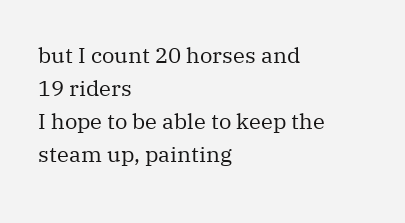but I count 20 horses and 19 riders
I hope to be able to keep the steam up, painting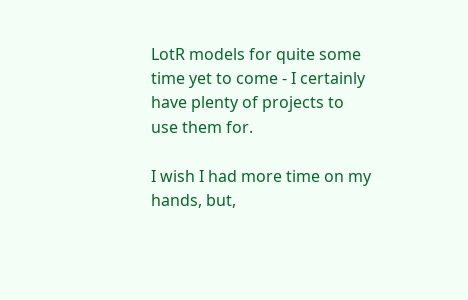LotR models for quite some time yet to come - I certainly have plenty of projects to use them for.

I wish I had more time on my hands, but,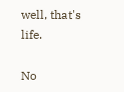well, that's life.

No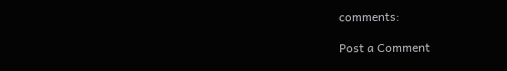comments:

Post a Comment